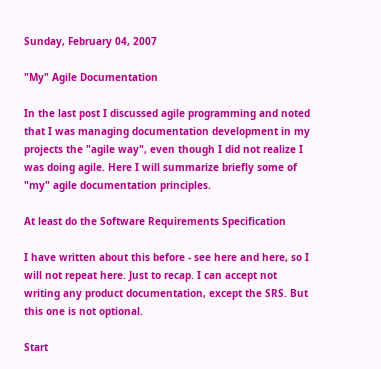Sunday, February 04, 2007

"My" Agile Documentation

In the last post I discussed agile programming and noted that I was managing documentation development in my projects the "agile way", even though I did not realize I was doing agile. Here I will summarize briefly some of "my" agile documentation principles.

At least do the Software Requirements Specification

I have written about this before - see here and here, so I will not repeat here. Just to recap. I can accept not writing any product documentation, except the SRS. But this one is not optional.

Start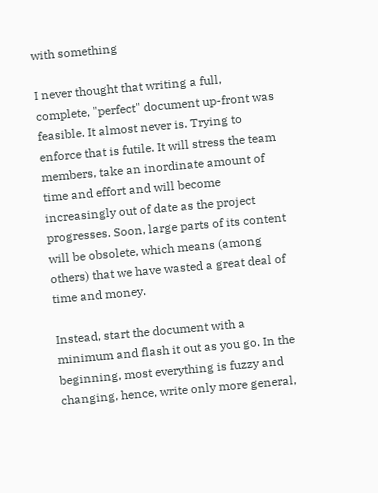with something

I never thought that writing a full, complete, "perfect" document up-front was feasible. It almost never is. Trying to enforce that is futile. It will stress the team members, take an inordinate amount of time and effort and will become increasingly out of date as the project progresses. Soon, large parts of its content will be obsolete, which means (among others) that we have wasted a great deal of time and money.

Instead, start the document with a minimum and flash it out as you go. In the beginning, most everything is fuzzy and changing, hence, write only more general,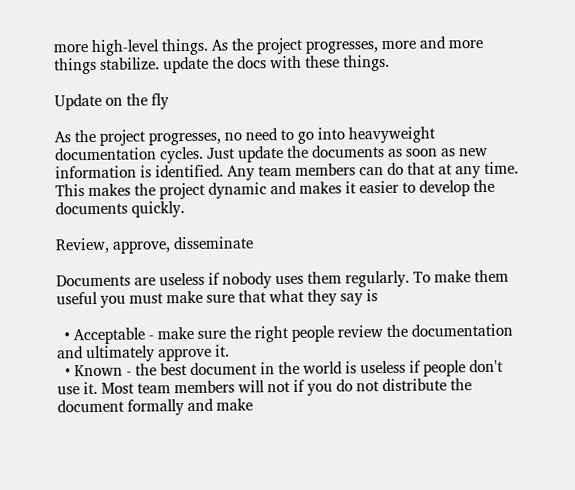more high-level things. As the project progresses, more and more things stabilize. update the docs with these things.

Update on the fly

As the project progresses, no need to go into heavyweight documentation cycles. Just update the documents as soon as new information is identified. Any team members can do that at any time. This makes the project dynamic and makes it easier to develop the documents quickly.

Review, approve, disseminate

Documents are useless if nobody uses them regularly. To make them useful you must make sure that what they say is

  • Acceptable - make sure the right people review the documentation and ultimately approve it.
  • Known - the best document in the world is useless if people don't use it. Most team members will not if you do not distribute the document formally and make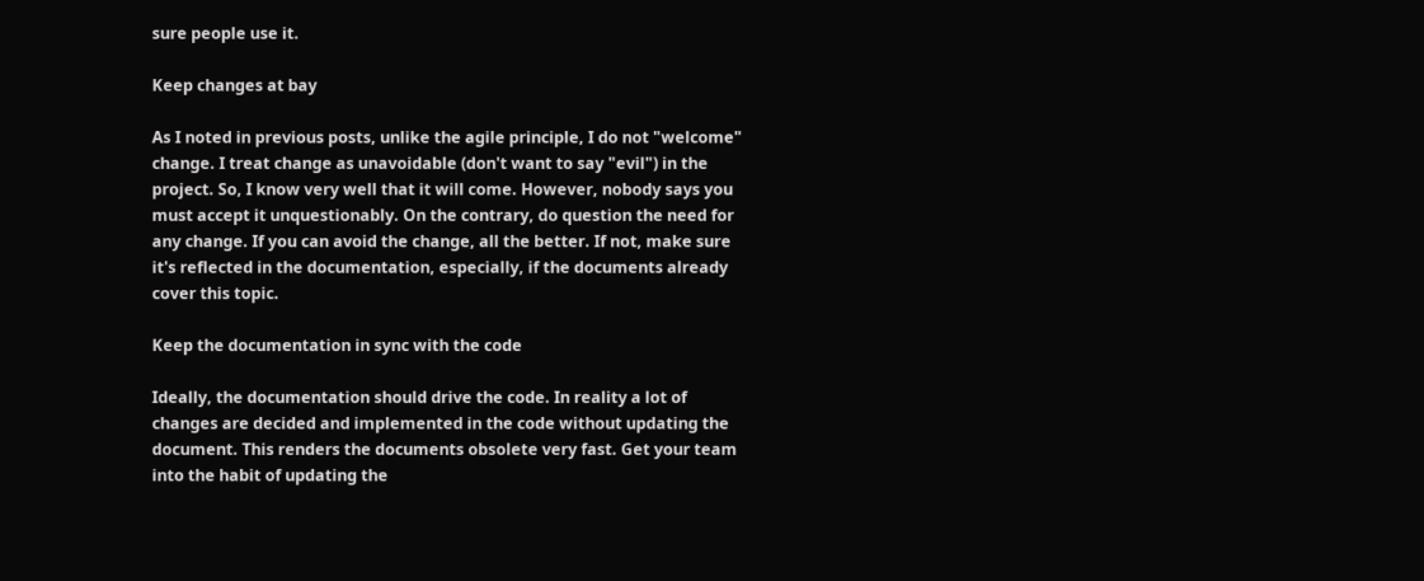sure people use it.

Keep changes at bay

As I noted in previous posts, unlike the agile principle, I do not "welcome" change. I treat change as unavoidable (don't want to say "evil") in the project. So, I know very well that it will come. However, nobody says you must accept it unquestionably. On the contrary, do question the need for any change. If you can avoid the change, all the better. If not, make sure it's reflected in the documentation, especially, if the documents already cover this topic.

Keep the documentation in sync with the code

Ideally, the documentation should drive the code. In reality a lot of changes are decided and implemented in the code without updating the document. This renders the documents obsolete very fast. Get your team into the habit of updating the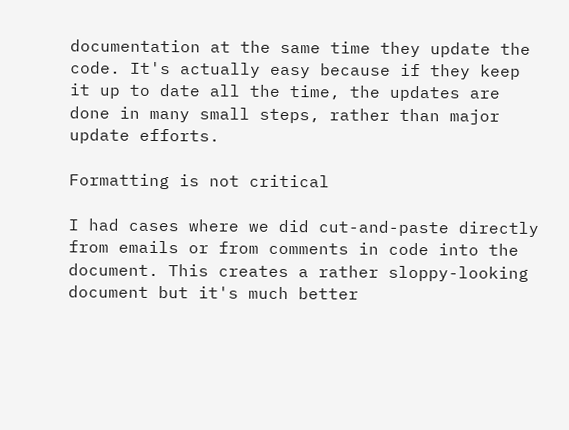documentation at the same time they update the code. It's actually easy because if they keep it up to date all the time, the updates are done in many small steps, rather than major update efforts.

Formatting is not critical

I had cases where we did cut-and-paste directly from emails or from comments in code into the document. This creates a rather sloppy-looking document but it's much better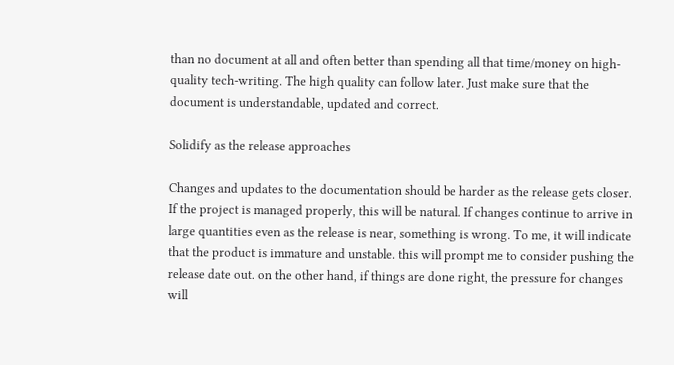than no document at all and often better than spending all that time/money on high-quality tech-writing. The high quality can follow later. Just make sure that the document is understandable, updated and correct.

Solidify as the release approaches

Changes and updates to the documentation should be harder as the release gets closer. If the project is managed properly, this will be natural. If changes continue to arrive in large quantities even as the release is near, something is wrong. To me, it will indicate that the product is immature and unstable. this will prompt me to consider pushing the release date out. on the other hand, if things are done right, the pressure for changes will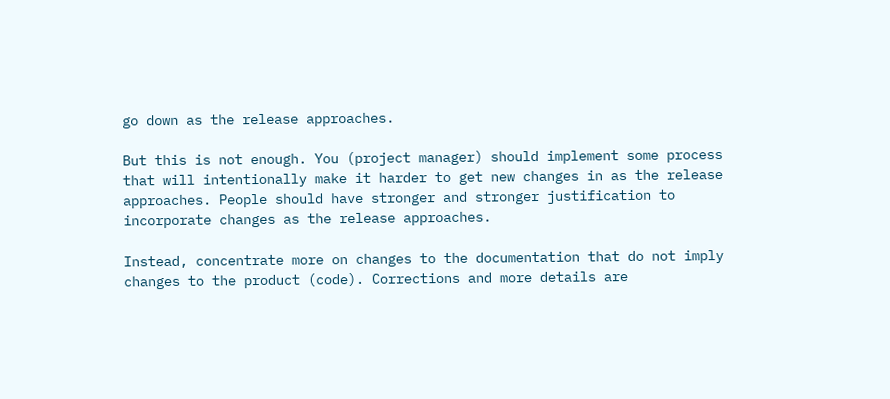go down as the release approaches.

But this is not enough. You (project manager) should implement some process that will intentionally make it harder to get new changes in as the release approaches. People should have stronger and stronger justification to incorporate changes as the release approaches.

Instead, concentrate more on changes to the documentation that do not imply changes to the product (code). Corrections and more details are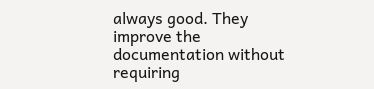always good. They improve the documentation without requiring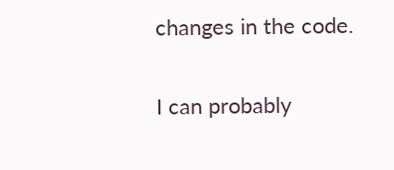changes in the code.

I can probably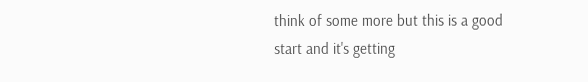think of some more but this is a good start and it's getting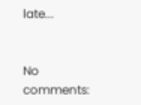late...


No comments: